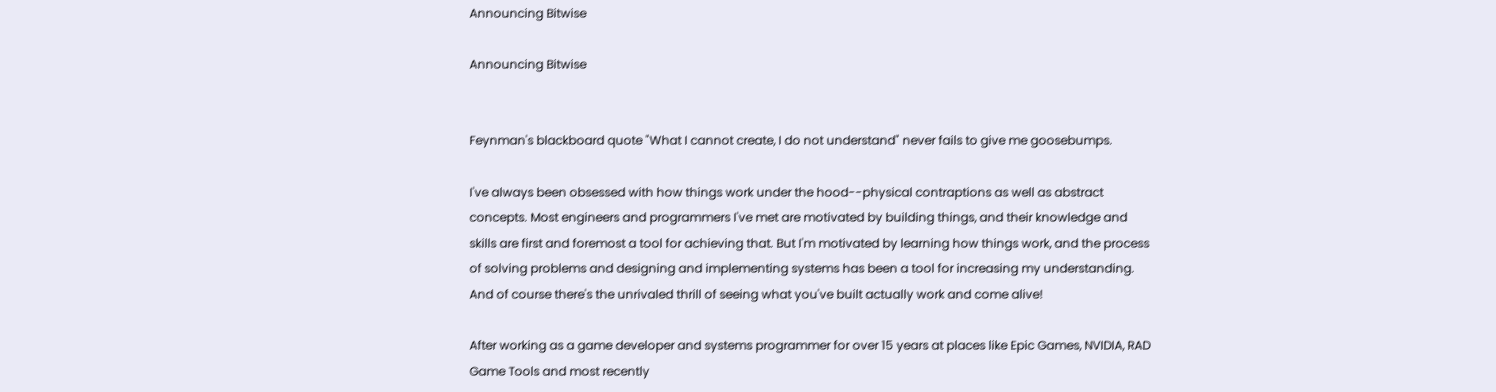Announcing Bitwise

Announcing Bitwise


Feynman's blackboard quote "What I cannot create, I do not understand" never fails to give me goosebumps.

I've always been obsessed with how things work under the hood--physical contraptions as well as abstract concepts. Most engineers and programmers I've met are motivated by building things, and their knowledge and skills are first and foremost a tool for achieving that. But I'm motivated by learning how things work, and the process of solving problems and designing and implementing systems has been a tool for increasing my understanding. And of course there's the unrivaled thrill of seeing what you've built actually work and come alive!

After working as a game developer and systems programmer for over 15 years at places like Epic Games, NVIDIA, RAD Game Tools and most recently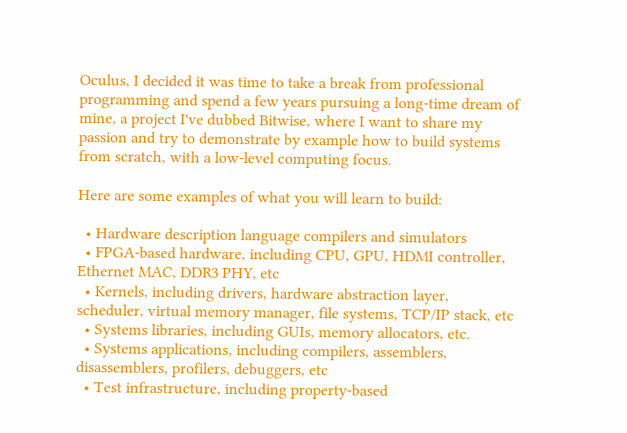Oculus, I decided it was time to take a break from professional programming and spend a few years pursuing a long-time dream of mine, a project I've dubbed Bitwise, where I want to share my passion and try to demonstrate by example how to build systems from scratch, with a low-level computing focus.

Here are some examples of what you will learn to build:

  • Hardware description language compilers and simulators
  • FPGA-based hardware, including CPU, GPU, HDMI controller, Ethernet MAC, DDR3 PHY, etc
  • Kernels, including drivers, hardware abstraction layer, scheduler, virtual memory manager, file systems, TCP/IP stack, etc
  • Systems libraries, including GUIs, memory allocators, etc.
  • Systems applications, including compilers, assemblers, disassemblers, profilers, debuggers, etc
  • Test infrastructure, including property-based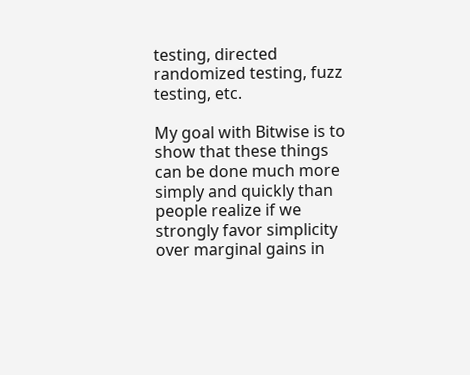testing, directed randomized testing, fuzz testing, etc.

My goal with Bitwise is to show that these things can be done much more simply and quickly than people realize if we strongly favor simplicity over marginal gains in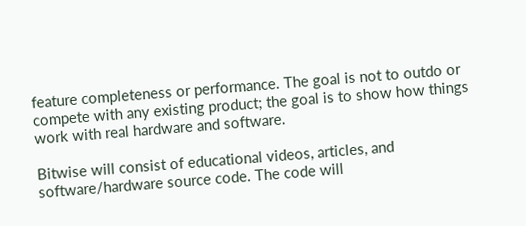feature completeness or performance. The goal is not to outdo or compete with any existing product; the goal is to show how things work with real hardware and software.

Bitwise will consist of educational videos, articles, and software/hardware source code. The code will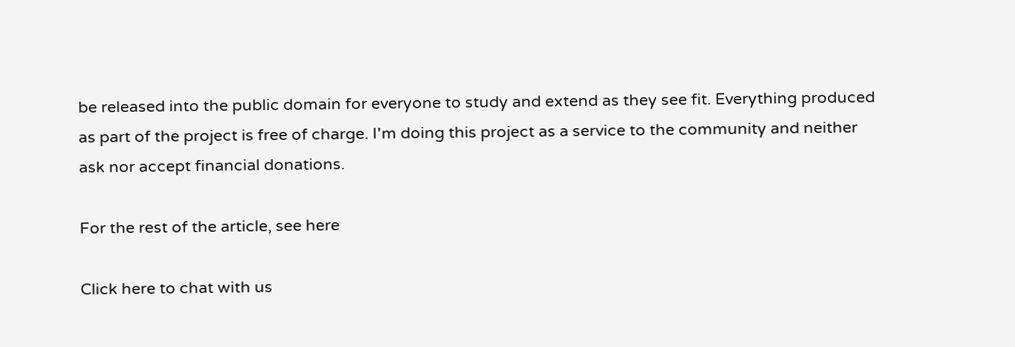be released into the public domain for everyone to study and extend as they see fit. Everything produced as part of the project is free of charge. I'm doing this project as a service to the community and neither ask nor accept financial donations.

For the rest of the article, see here

Click here to chat with us